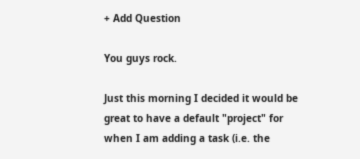+ Add Question

You guys rock.

Just this morning I decided it would be great to have a default "project" for when I am adding a task (i.e. the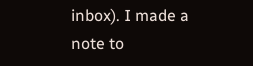inbox). I made a note to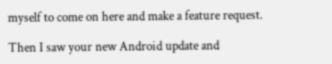myself to come on here and make a feature request.

Then I saw your new Android update and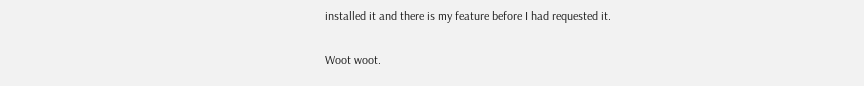installed it and there is my feature before I had requested it.

Woot woot.